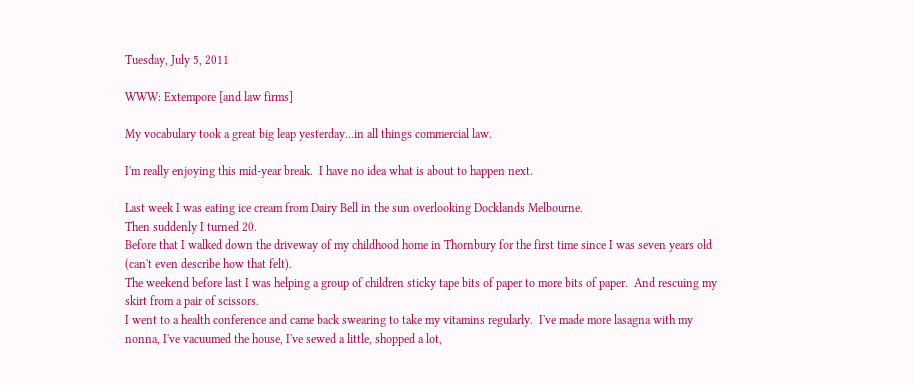Tuesday, July 5, 2011

WWW: Extempore [and law firms]

My vocabulary took a great big leap yesterday...in all things commercial law.

I'm really enjoying this mid-year break.  I have no idea what is about to happen next.

Last week I was eating ice cream from Dairy Bell in the sun overlooking Docklands Melbourne.
Then suddenly I turned 20.
Before that I walked down the driveway of my childhood home in Thornbury for the first time since I was seven years old (can't even describe how that felt).
The weekend before last I was helping a group of children sticky tape bits of paper to more bits of paper.  And rescuing my skirt from a pair of scissors.
I went to a health conference and came back swearing to take my vitamins regularly.  I've made more lasagna with my nonna, I've vacuumed the house, I've sewed a little, shopped a lot,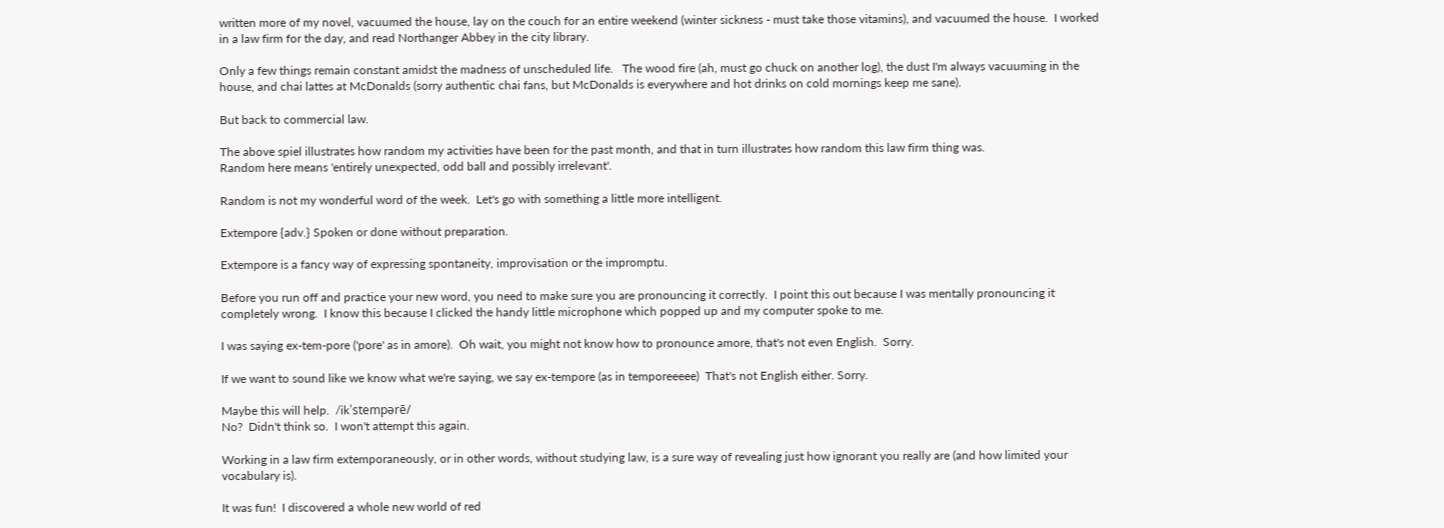written more of my novel, vacuumed the house, lay on the couch for an entire weekend (winter sickness - must take those vitamins), and vacuumed the house.  I worked in a law firm for the day, and read Northanger Abbey in the city library.

Only a few things remain constant amidst the madness of unscheduled life.   The wood fire (ah, must go chuck on another log), the dust I'm always vacuuming in the house, and chai lattes at McDonalds (sorry authentic chai fans, but McDonalds is everywhere and hot drinks on cold mornings keep me sane).

But back to commercial law.

The above spiel illustrates how random my activities have been for the past month, and that in turn illustrates how random this law firm thing was.
Random here means 'entirely unexpected, odd ball and possibly irrelevant'.

Random is not my wonderful word of the week.  Let's go with something a little more intelligent.

Extempore {adv.} Spoken or done without preparation.

Extempore is a fancy way of expressing spontaneity, improvisation or the impromptu.

Before you run off and practice your new word, you need to make sure you are pronouncing it correctly.  I point this out because I was mentally pronouncing it completely wrong.  I know this because I clicked the handy little microphone which popped up and my computer spoke to me.

I was saying ex-tem-pore ('pore' as in amore).  Oh wait, you might not know how to pronounce amore, that's not even English.  Sorry.

If we want to sound like we know what we're saying, we say ex-tempore (as in temporeeeee)  That's not English either. Sorry.

Maybe this will help.  /ikˈstempərē/
No?  Didn't think so.  I won't attempt this again.

Working in a law firm extemporaneously, or in other words, without studying law, is a sure way of revealing just how ignorant you really are (and how limited your vocabulary is).

It was fun!  I discovered a whole new world of red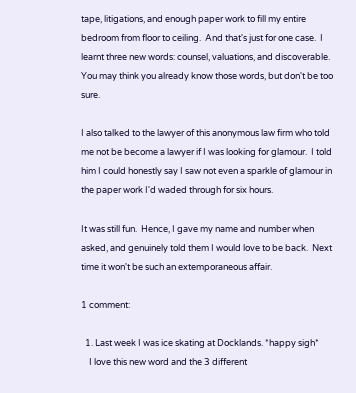tape, litigations, and enough paper work to fill my entire bedroom from floor to ceiling.  And that's just for one case.  I learnt three new words: counsel, valuations, and discoverable.  You may think you already know those words, but don't be too sure.

I also talked to the lawyer of this anonymous law firm who told me not be become a lawyer if I was looking for glamour.  I told him I could honestly say I saw not even a sparkle of glamour in the paper work I'd waded through for six hours.

It was still fun.  Hence, I gave my name and number when asked, and genuinely told them I would love to be back.  Next time it won't be such an extemporaneous affair.

1 comment:

  1. Last week I was ice skating at Docklands. *happy sigh*
    I love this new word and the 3 different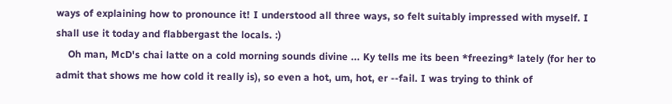ways of explaining how to pronounce it! I understood all three ways, so felt suitably impressed with myself. I shall use it today and flabbergast the locals. :)
    Oh man, McD's chai latte on a cold morning sounds divine ... Ky tells me its been *freezing* lately (for her to admit that shows me how cold it really is), so even a hot, um, hot, er --fail. I was trying to think of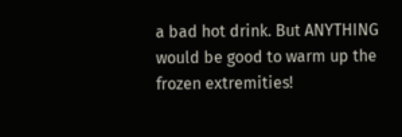a bad hot drink. But ANYTHING would be good to warm up the frozen extremities!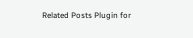Related Posts Plugin for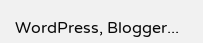WordPress, Blogger...